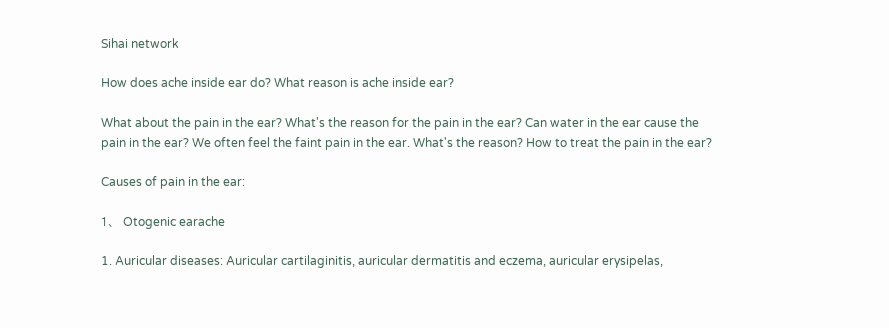Sihai network

How does ache inside ear do? What reason is ache inside ear?

What about the pain in the ear? What's the reason for the pain in the ear? Can water in the ear cause the pain in the ear? We often feel the faint pain in the ear. What's the reason? How to treat the pain in the ear?

Causes of pain in the ear:

1、 Otogenic earache

1. Auricular diseases: Auricular cartilaginitis, auricular dermatitis and eczema, auricular erysipelas,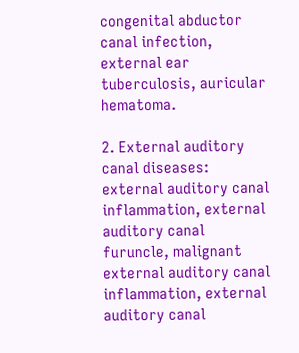congenital abductor canal infection, external ear tuberculosis, auricular hematoma.

2. External auditory canal diseases: external auditory canal inflammation, external auditory canal furuncle, malignant external auditory canal inflammation, external auditory canal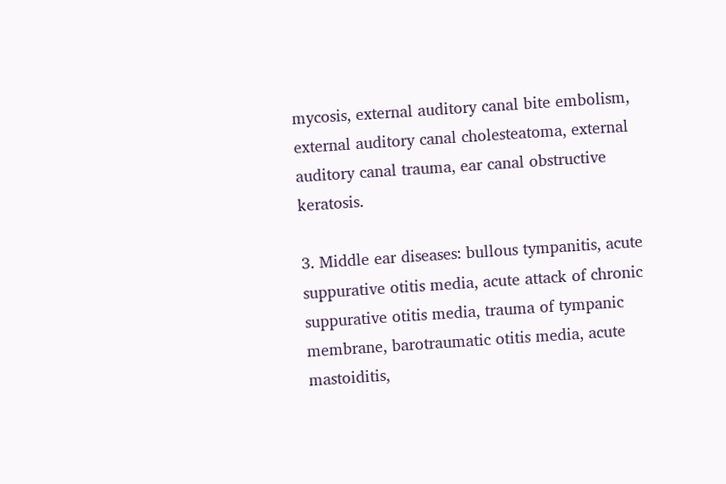mycosis, external auditory canal bite embolism, external auditory canal cholesteatoma, external auditory canal trauma, ear canal obstructive keratosis.

3. Middle ear diseases: bullous tympanitis, acute suppurative otitis media, acute attack of chronic suppurative otitis media, trauma of tympanic membrane, barotraumatic otitis media, acute mastoiditis,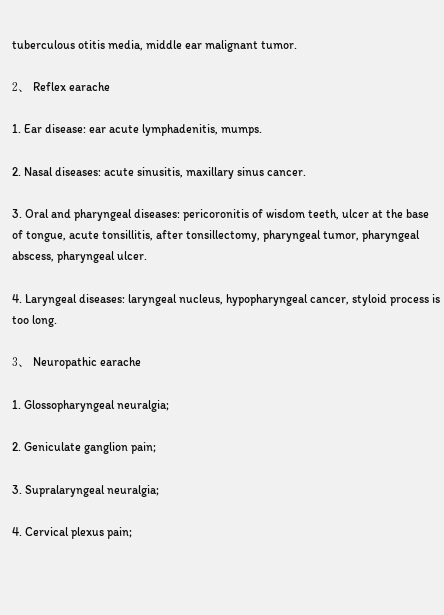tuberculous otitis media, middle ear malignant tumor.

2、 Reflex earache

1. Ear disease: ear acute lymphadenitis, mumps.

2. Nasal diseases: acute sinusitis, maxillary sinus cancer.

3. Oral and pharyngeal diseases: pericoronitis of wisdom teeth, ulcer at the base of tongue, acute tonsillitis, after tonsillectomy, pharyngeal tumor, pharyngeal abscess, pharyngeal ulcer.

4. Laryngeal diseases: laryngeal nucleus, hypopharyngeal cancer, styloid process is too long.

3、 Neuropathic earache

1. Glossopharyngeal neuralgia;

2. Geniculate ganglion pain;

3. Supralaryngeal neuralgia;

4. Cervical plexus pain;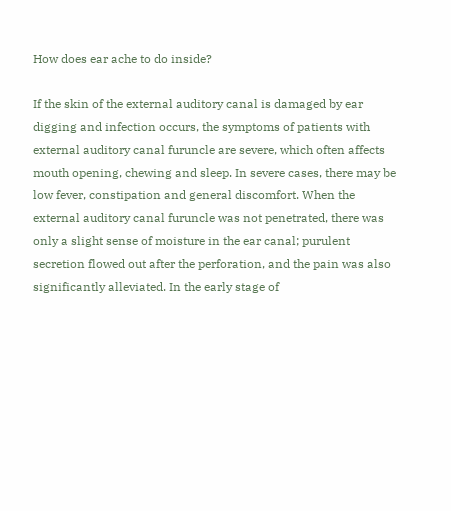How does ear ache to do inside?

If the skin of the external auditory canal is damaged by ear digging and infection occurs, the symptoms of patients with external auditory canal furuncle are severe, which often affects mouth opening, chewing and sleep. In severe cases, there may be low fever, constipation and general discomfort. When the external auditory canal furuncle was not penetrated, there was only a slight sense of moisture in the ear canal; purulent secretion flowed out after the perforation, and the pain was also significantly alleviated. In the early stage of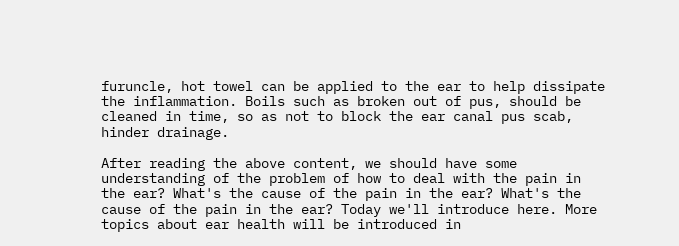furuncle, hot towel can be applied to the ear to help dissipate the inflammation. Boils such as broken out of pus, should be cleaned in time, so as not to block the ear canal pus scab, hinder drainage.

After reading the above content, we should have some understanding of the problem of how to deal with the pain in the ear? What's the cause of the pain in the ear? What's the cause of the pain in the ear? Today we'll introduce here. More topics about ear health will be introduced in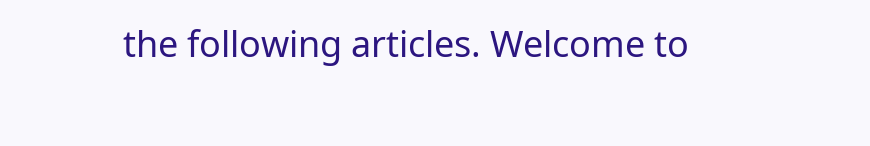the following articles. Welcome to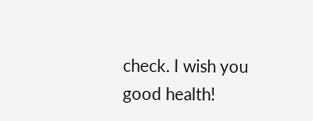check. I wish you good health!